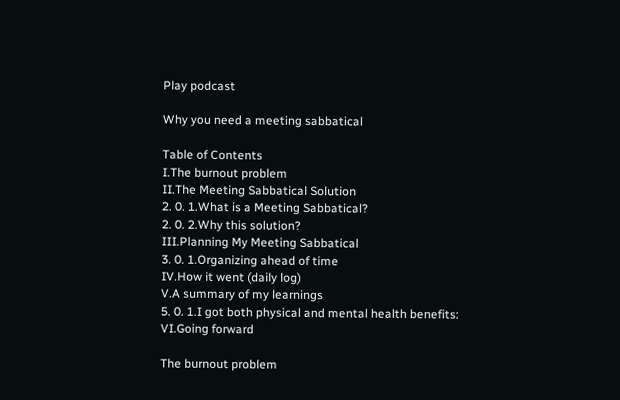Play podcast

Why you need a meeting sabbatical

Table of Contents
I.The burnout problem
II.The Meeting Sabbatical Solution
2. 0. 1.What is a Meeting Sabbatical?
2. 0. 2.Why this solution?
III.Planning My Meeting Sabbatical
3. 0. 1.Organizing ahead of time
IV.How it went (daily log)
V.A summary of my learnings
5. 0. 1.I got both physical and mental health benefits:
VI.Going forward

The burnout problem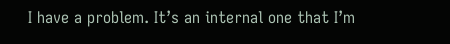I have a problem. It’s an internal one that I’m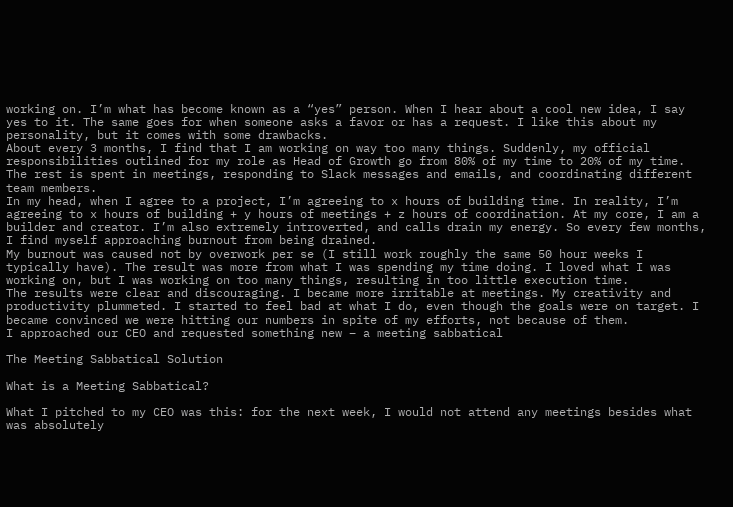working on. I’m what has become known as a “yes” person. When I hear about a cool new idea, I say yes to it. The same goes for when someone asks a favor or has a request. I like this about my personality, but it comes with some drawbacks.
About every 3 months, I find that I am working on way too many things. Suddenly, my official responsibilities outlined for my role as Head of Growth go from 80% of my time to 20% of my time. The rest is spent in meetings, responding to Slack messages and emails, and coordinating different team members.
In my head, when I agree to a project, I’m agreeing to x hours of building time. In reality, I’m agreeing to x hours of building + y hours of meetings + z hours of coordination. At my core, I am a builder and creator. I’m also extremely introverted, and calls drain my energy. So every few months, I find myself approaching burnout from being drained.
My burnout was caused not by overwork per se (I still work roughly the same 50 hour weeks I typically have). The result was more from what I was spending my time doing. I loved what I was working on, but I was working on too many things, resulting in too little execution time.
The results were clear and discouraging. I became more irritable at meetings. My creativity and productivity plummeted. I started to feel bad at what I do, even though the goals were on target. I became convinced we were hitting our numbers in spite of my efforts, not because of them.
I approached our CEO and requested something new – a meeting sabbatical

The Meeting Sabbatical Solution

What is a Meeting Sabbatical?

What I pitched to my CEO was this: for the next week, I would not attend any meetings besides what was absolutely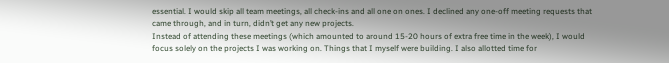essential. I would skip all team meetings, all check-ins and all one on ones. I declined any one-off meeting requests that came through, and in turn, didn’t get any new projects.
Instead of attending these meetings (which amounted to around 15-20 hours of extra free time in the week), I would focus solely on the projects I was working on. Things that I myself were building. I also allotted time for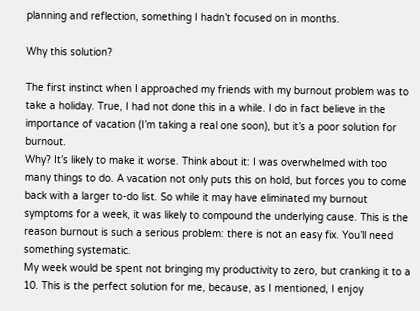planning and reflection, something I hadn’t focused on in months.

Why this solution?

The first instinct when I approached my friends with my burnout problem was to take a holiday. True, I had not done this in a while. I do in fact believe in the importance of vacation (I’m taking a real one soon), but it’s a poor solution for burnout.
Why? It’s likely to make it worse. Think about it: I was overwhelmed with too many things to do. A vacation not only puts this on hold, but forces you to come back with a larger to-do list. So while it may have eliminated my burnout symptoms for a week, it was likely to compound the underlying cause. This is the reason burnout is such a serious problem: there is not an easy fix. You’ll need something systematic.
My week would be spent not bringing my productivity to zero, but cranking it to a 10. This is the perfect solution for me, because, as I mentioned, I enjoy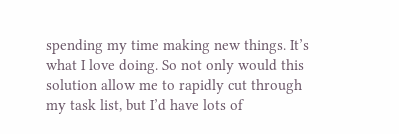spending my time making new things. It’s what I love doing. So not only would this solution allow me to rapidly cut through my task list, but I’d have lots of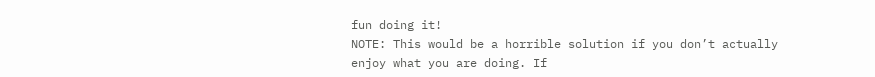fun doing it!
NOTE: This would be a horrible solution if you don’t actually enjoy what you are doing. If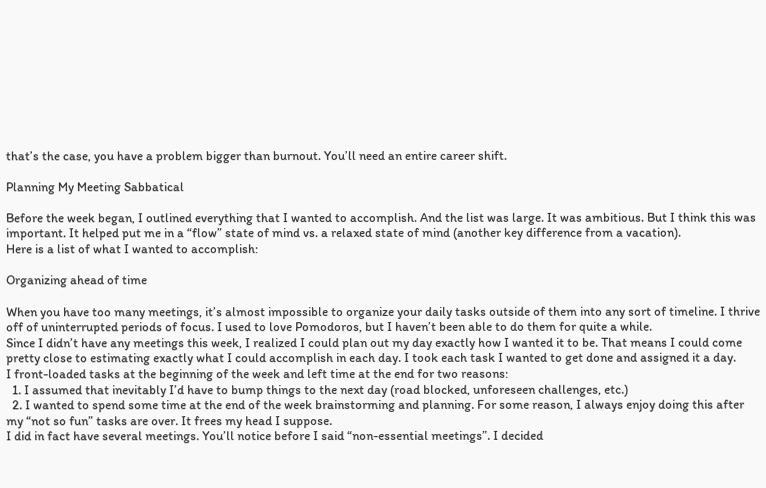that’s the case, you have a problem bigger than burnout. You’ll need an entire career shift.

Planning My Meeting Sabbatical

Before the week began, I outlined everything that I wanted to accomplish. And the list was large. It was ambitious. But I think this was important. It helped put me in a “flow” state of mind vs. a relaxed state of mind (another key difference from a vacation).
Here is a list of what I wanted to accomplish:

Organizing ahead of time

When you have too many meetings, it’s almost impossible to organize your daily tasks outside of them into any sort of timeline. I thrive off of uninterrupted periods of focus. I used to love Pomodoros, but I haven’t been able to do them for quite a while.
Since I didn’t have any meetings this week, I realized I could plan out my day exactly how I wanted it to be. That means I could come pretty close to estimating exactly what I could accomplish in each day. I took each task I wanted to get done and assigned it a day.
I front-loaded tasks at the beginning of the week and left time at the end for two reasons:
  1. I assumed that inevitably I’d have to bump things to the next day (road blocked, unforeseen challenges, etc.)
  2. I wanted to spend some time at the end of the week brainstorming and planning. For some reason, I always enjoy doing this after my “not so fun” tasks are over. It frees my head I suppose.
I did in fact have several meetings. You’ll notice before I said “non-essential meetings”. I decided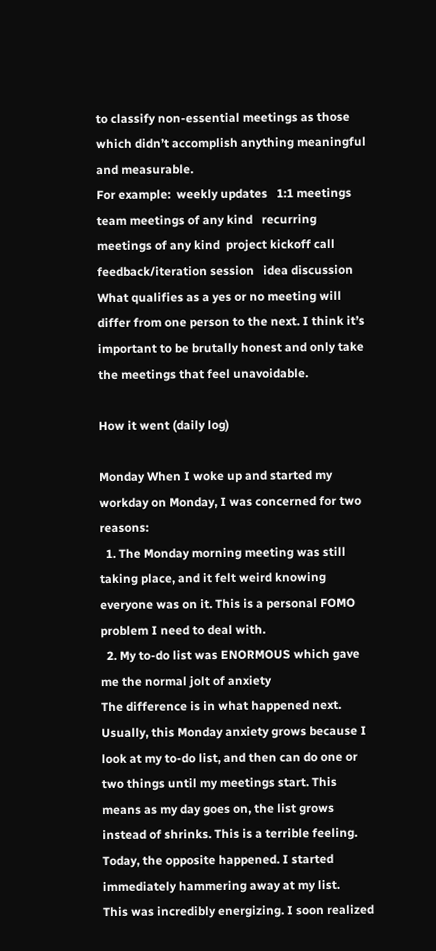to classify non-essential meetings as those which didn’t accomplish anything meaningful and measurable.
For example:  weekly updates   1:1 meetings   team meetings of any kind   recurring meetings of any kind  project kickoff call   feedback/iteration session   idea discussion
What qualifies as a yes or no meeting will differ from one person to the next. I think it’s important to be brutally honest and only take the meetings that feel unavoidable.

How it went (daily log)

Monday When I woke up and started my workday on Monday, I was concerned for two reasons:
  1. The Monday morning meeting was still taking place, and it felt weird knowing everyone was on it. This is a personal FOMO problem I need to deal with.
  2. My to-do list was ENORMOUS which gave me the normal jolt of anxiety
The difference is in what happened next. Usually, this Monday anxiety grows because I look at my to-do list, and then can do one or two things until my meetings start. This means as my day goes on, the list grows instead of shrinks. This is a terrible feeling. Today, the opposite happened. I started immediately hammering away at my list.
This was incredibly energizing. I soon realized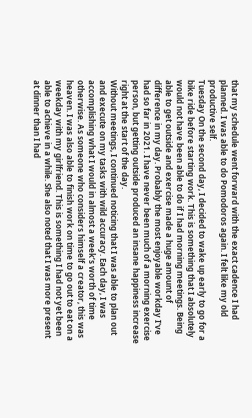that my schedule went forward with the exact cadence I had planned. I was able to do Pomodoros again. I felt like my old productive self.
Tuesday On the second day, I decided to wake up early to go for a bike ride before starting work. This is something that I absolutely would not have been able to do if I had morning meetings. Being able to get outside and exercise made a huge amount of difference in my day. Probably the most enjoyable workday I've had so far in 2021. I have never been much of a morning exercise person, but getting outside produced an insane happiness increase right at the start of the day.
Without meetings, I continued noticing that I was able to plan out and execute on my tasks with wild accuracy. Each day, I was accomplishing what I would in almost a week’s worth of time otherwise. As someone who considers himself a creator, this was heaven. I was also able to finish work on time to go out to eat on a weekday with my girlfriend. This is something I had not yet been able to achieve in a while. She also noted that I was more present at dinner than I had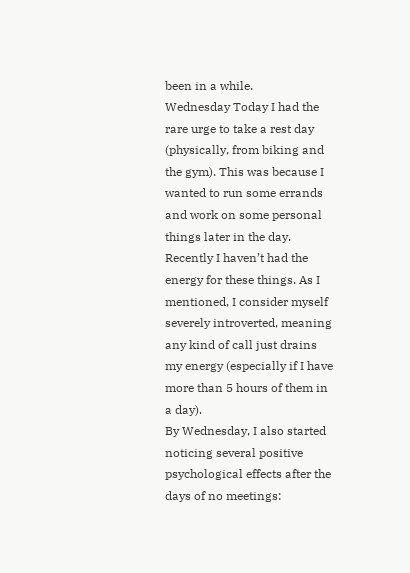been in a while.
Wednesday Today I had the rare urge to take a rest day (physically, from biking and the gym). This was because I wanted to run some errands and work on some personal things later in the day. Recently I haven’t had the energy for these things. As I mentioned, I consider myself severely introverted, meaning any kind of call just drains my energy (especially if I have more than 5 hours of them in a day).
By Wednesday, I also started noticing several positive psychological effects after the days of no meetings: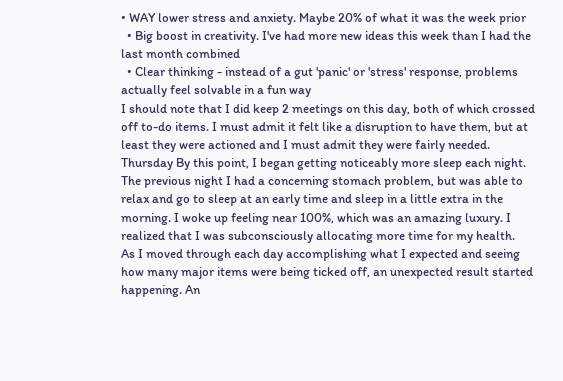• WAY lower stress and anxiety. Maybe 20% of what it was the week prior
  • Big boost in creativity. I've had more new ideas this week than I had the last month combined
  • Clear thinking - instead of a gut 'panic' or 'stress' response, problems actually feel solvable in a fun way
I should note that I did keep 2 meetings on this day, both of which crossed off to-do items. I must admit it felt like a disruption to have them, but at least they were actioned and I must admit they were fairly needed.
Thursday By this point, I began getting noticeably more sleep each night. The previous night I had a concerning stomach problem, but was able to relax and go to sleep at an early time and sleep in a little extra in the morning. I woke up feeling near 100%, which was an amazing luxury. I realized that I was subconsciously allocating more time for my health.
As I moved through each day accomplishing what I expected and seeing how many major items were being ticked off, an unexpected result started happening. An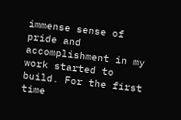immense sense of pride and accomplishment in my work started to build. For the first time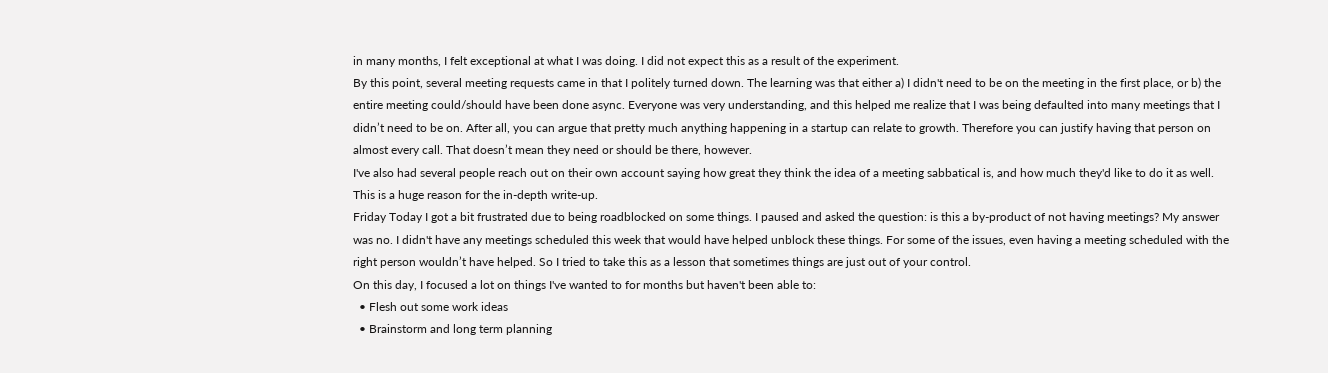in many months, I felt exceptional at what I was doing. I did not expect this as a result of the experiment.
By this point, several meeting requests came in that I politely turned down. The learning was that either a) I didn't need to be on the meeting in the first place, or b) the entire meeting could/should have been done async. Everyone was very understanding, and this helped me realize that I was being defaulted into many meetings that I didn’t need to be on. After all, you can argue that pretty much anything happening in a startup can relate to growth. Therefore you can justify having that person on almost every call. That doesn’t mean they need or should be there, however.
I've also had several people reach out on their own account saying how great they think the idea of a meeting sabbatical is, and how much they'd like to do it as well. This is a huge reason for the in-depth write-up.
Friday Today I got a bit frustrated due to being roadblocked on some things. I paused and asked the question: is this a by-product of not having meetings? My answer was no. I didn't have any meetings scheduled this week that would have helped unblock these things. For some of the issues, even having a meeting scheduled with the right person wouldn’t have helped. So I tried to take this as a lesson that sometimes things are just out of your control.
On this day, I focused a lot on things I've wanted to for months but haven't been able to:
  • Flesh out some work ideas
  • Brainstorm and long term planning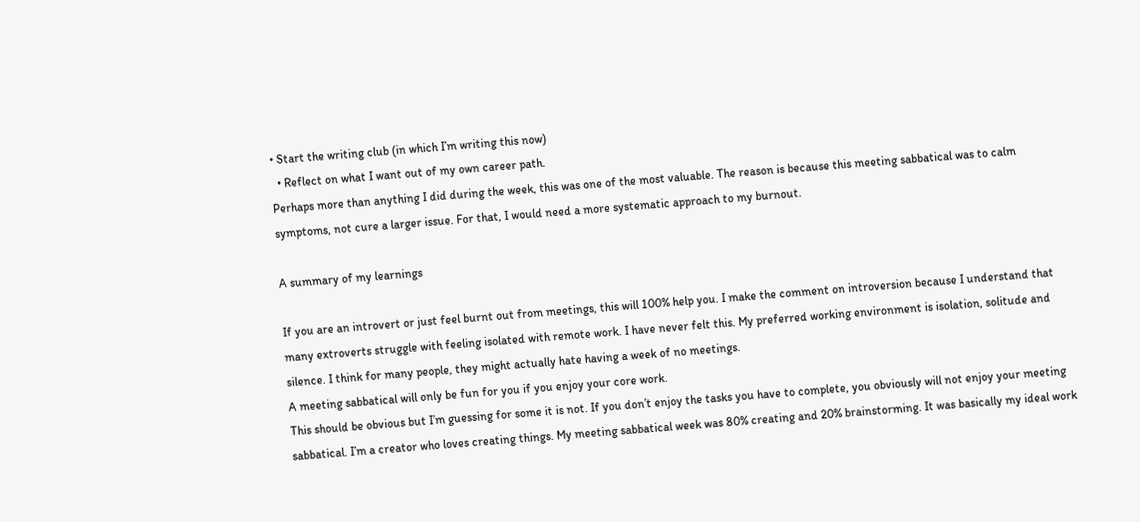• Start the writing club (in which I’m writing this now)
  • Reflect on what I want out of my own career path.
Perhaps more than anything I did during the week, this was one of the most valuable. The reason is because this meeting sabbatical was to calm symptoms, not cure a larger issue. For that, I would need a more systematic approach to my burnout.

A summary of my learnings

If you are an introvert or just feel burnt out from meetings, this will 100% help you. I make the comment on introversion because I understand that many extroverts struggle with feeling isolated with remote work. I have never felt this. My preferred working environment is isolation, solitude and silence. I think for many people, they might actually hate having a week of no meetings.
A meeting sabbatical will only be fun for you if you enjoy your core work.
This should be obvious but I’m guessing for some it is not. If you don’t enjoy the tasks you have to complete, you obviously will not enjoy your meeting sabbatical. I’m a creator who loves creating things. My meeting sabbatical week was 80% creating and 20% brainstorming. It was basically my ideal work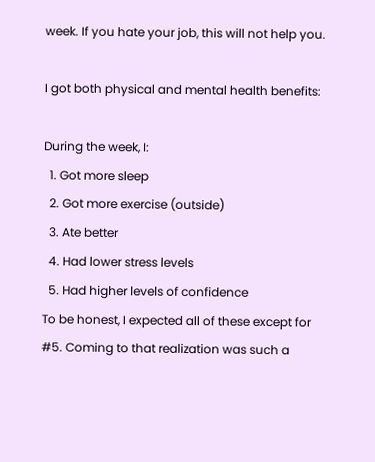week. If you hate your job, this will not help you.

I got both physical and mental health benefits:

During the week, I:
  1. Got more sleep
  2. Got more exercise (outside)
  3. Ate better
  4. Had lower stress levels
  5. Had higher levels of confidence
To be honest, I expected all of these except for #5. Coming to that realization was such a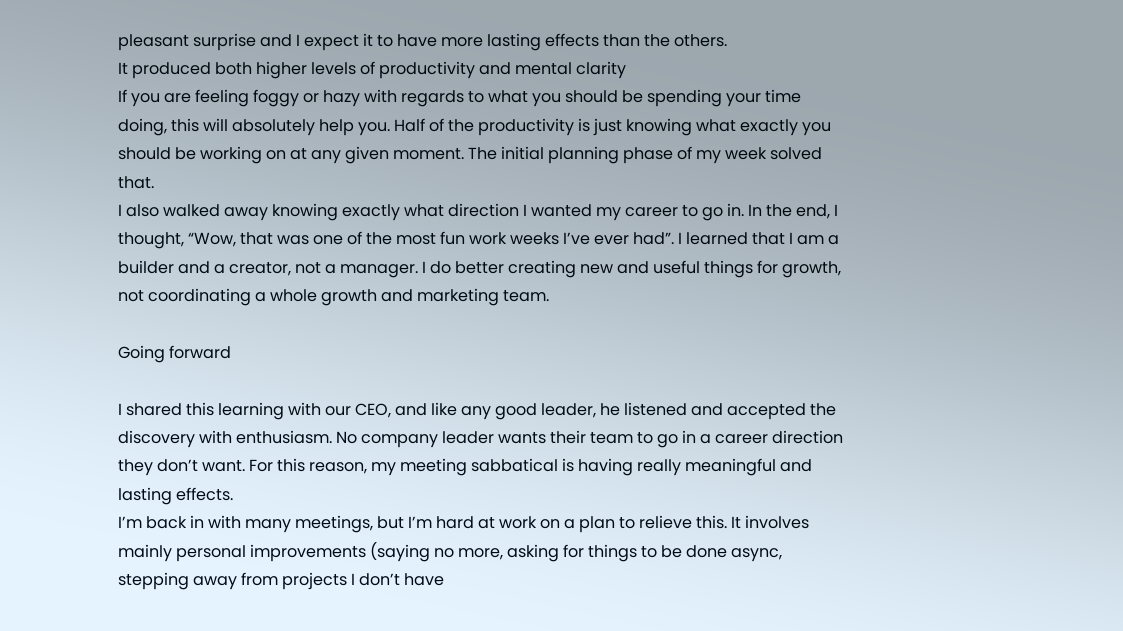pleasant surprise and I expect it to have more lasting effects than the others.
It produced both higher levels of productivity and mental clarity
If you are feeling foggy or hazy with regards to what you should be spending your time doing, this will absolutely help you. Half of the productivity is just knowing what exactly you should be working on at any given moment. The initial planning phase of my week solved that.
I also walked away knowing exactly what direction I wanted my career to go in. In the end, I thought, “Wow, that was one of the most fun work weeks I’ve ever had”. I learned that I am a builder and a creator, not a manager. I do better creating new and useful things for growth, not coordinating a whole growth and marketing team.

Going forward

I shared this learning with our CEO, and like any good leader, he listened and accepted the discovery with enthusiasm. No company leader wants their team to go in a career direction they don’t want. For this reason, my meeting sabbatical is having really meaningful and lasting effects.
I’m back in with many meetings, but I’m hard at work on a plan to relieve this. It involves mainly personal improvements (saying no more, asking for things to be done async, stepping away from projects I don’t have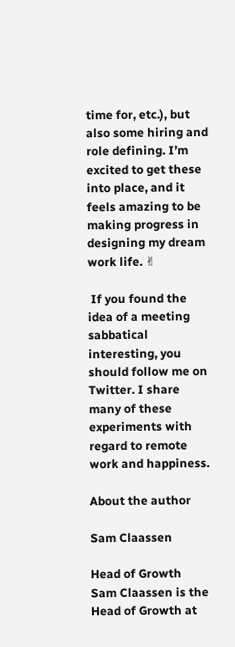time for, etc.), but also some hiring and role defining. I’m excited to get these into place, and it feels amazing to be making progress in designing my dream work life. ✌

 If you found the idea of a meeting sabbatical interesting, you should follow me on Twitter. I share many of these experiments with regard to remote work and happiness.

About the author

Sam Claassen

Head of Growth
Sam Claassen is the Head of Growth at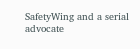SafetyWing and a serial advocate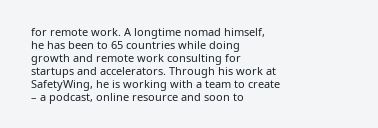for remote work. A longtime nomad himself, he has been to 65 countries while doing growth and remote work consulting for startups and accelerators. Through his work at SafetyWing, he is working with a team to create – a podcast, online resource and soon to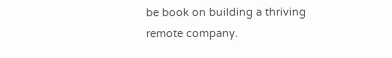be book on building a thriving remote company.